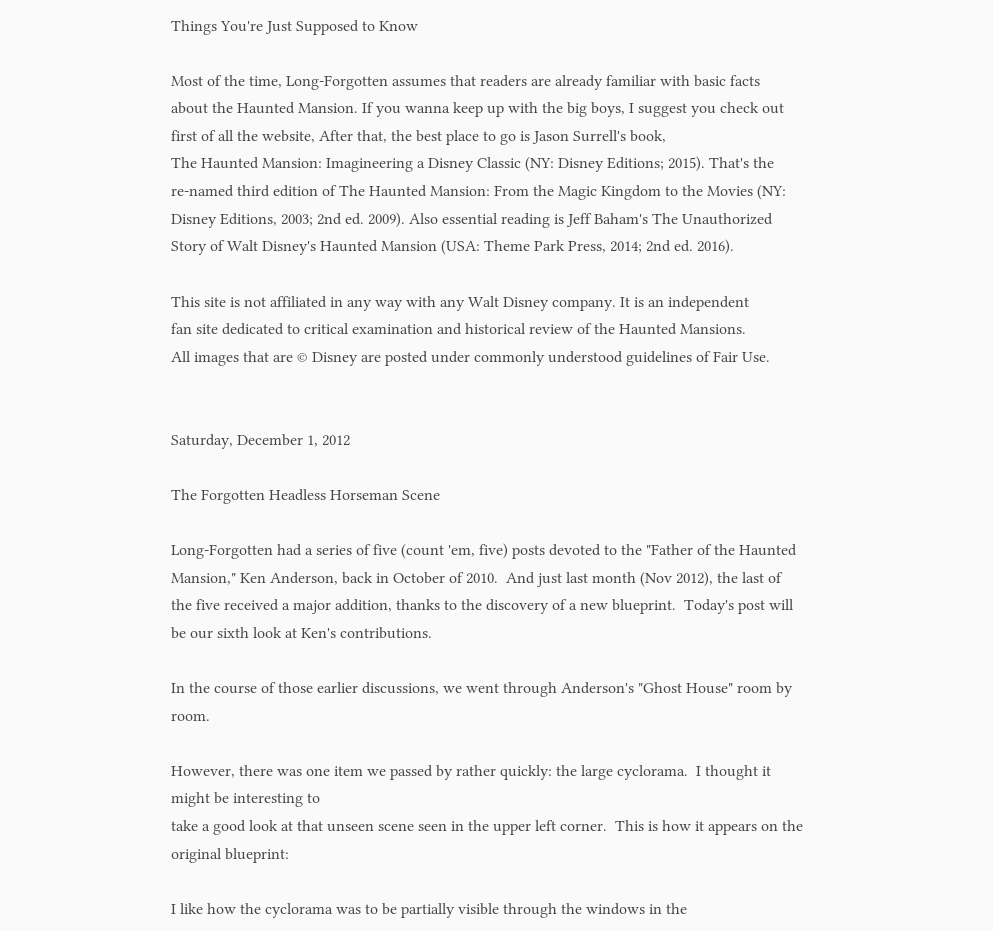Things You're Just Supposed to Know

Most of the time, Long-Forgotten assumes that readers are already familiar with basic facts
about the Haunted Mansion. If you wanna keep up with the big boys, I suggest you check out
first of all the website, After that, the best place to go is Jason Surrell's book,
The Haunted Mansion: Imagineering a Disney Classic (NY: Disney Editions; 2015). That's the
re-named third edition of The Haunted Mansion: From the Magic Kingdom to the Movies (NY:
Disney Editions, 2003; 2nd ed. 2009). Also essential reading is Jeff Baham's The Unauthorized
Story of Walt Disney's Haunted Mansion (USA: Theme Park Press, 2014; 2nd ed. 2016).

This site is not affiliated in any way with any Walt Disney company. It is an independent
fan site dedicated to critical examination and historical review of the Haunted Mansions.
All images that are © Disney are posted under commonly understood guidelines of Fair Use.


Saturday, December 1, 2012

The Forgotten Headless Horseman Scene

Long-Forgotten had a series of five (count 'em, five) posts devoted to the "Father of the Haunted Mansion," Ken Anderson, back in October of 2010.  And just last month (Nov 2012), the last of the five received a major addition, thanks to the discovery of a new blueprint.  Today's post will be our sixth look at Ken's contributions.

In the course of those earlier discussions, we went through Anderson's "Ghost House" room by room.

However, there was one item we passed by rather quickly: the large cyclorama.  I thought it might be interesting to
take a good look at that unseen scene seen in the upper left corner.  This is how it appears on the original blueprint:

I like how the cyclorama was to be partially visible through the windows in the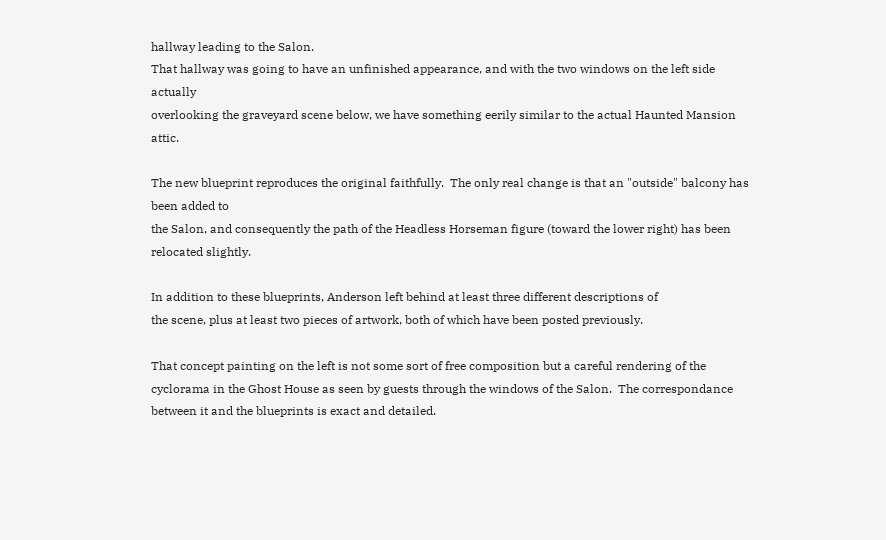hallway leading to the Salon.
That hallway was going to have an unfinished appearance, and with the two windows on the left side actually
overlooking the graveyard scene below, we have something eerily similar to the actual Haunted Mansion attic.

The new blueprint reproduces the original faithfully.  The only real change is that an "outside" balcony has been added to
the Salon, and consequently the path of the Headless Horseman figure (toward the lower right) has been relocated slightly.

In addition to these blueprints, Anderson left behind at least three different descriptions of
the scene, plus at least two pieces of artwork, both of which have been posted previously.

That concept painting on the left is not some sort of free composition but a careful rendering of the cyclorama in the Ghost House as seen by guests through the windows of the Salon.  The correspondance between it and the blueprints is exact and detailed.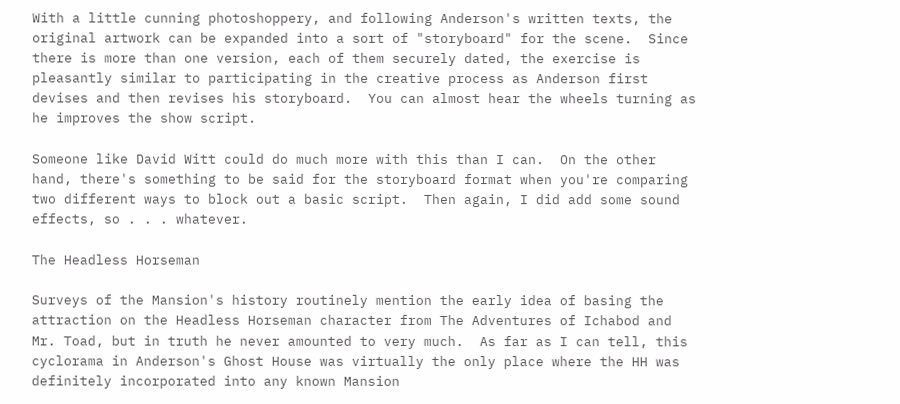With a little cunning photoshoppery, and following Anderson's written texts, the original artwork can be expanded into a sort of "storyboard" for the scene.  Since there is more than one version, each of them securely dated, the exercise is pleasantly similar to participating in the creative process as Anderson first devises and then revises his storyboard.  You can almost hear the wheels turning as he improves the show script.

Someone like David Witt could do much more with this than I can.  On the other hand, there's something to be said for the storyboard format when you're comparing two different ways to block out a basic script.  Then again, I did add some sound effects, so . . . whatever.

The Headless Horseman

Surveys of the Mansion's history routinely mention the early idea of basing the attraction on the Headless Horseman character from The Adventures of Ichabod and Mr. Toad, but in truth he never amounted to very much.  As far as I can tell, this cyclorama in Anderson's Ghost House was virtually the only place where the HH was definitely incorporated into any known Mansion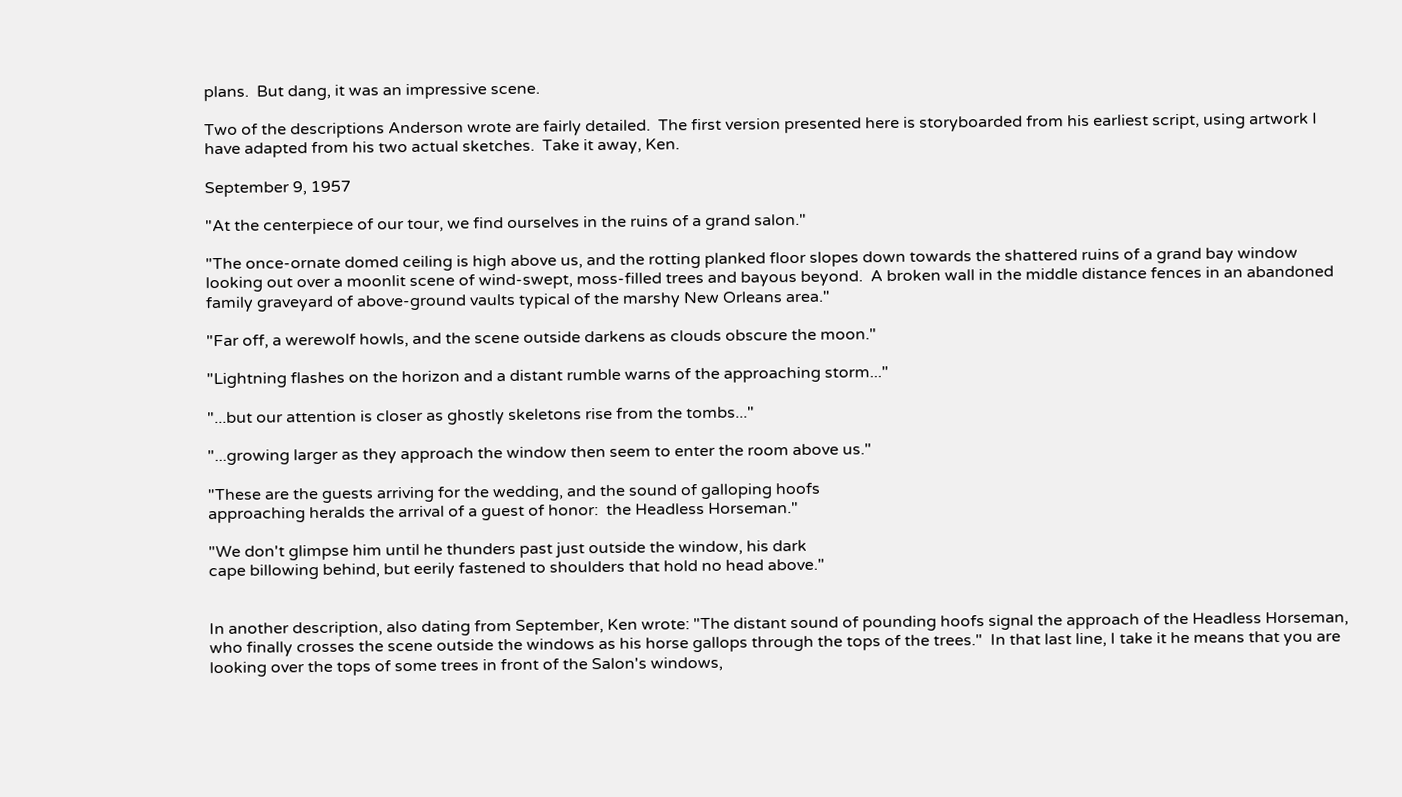plans.  But dang, it was an impressive scene.

Two of the descriptions Anderson wrote are fairly detailed.  The first version presented here is storyboarded from his earliest script, using artwork I have adapted from his two actual sketches.  Take it away, Ken.

September 9, 1957

"At the centerpiece of our tour, we find ourselves in the ruins of a grand salon."

"The once-ornate domed ceiling is high above us, and the rotting planked floor slopes down towards the shattered ruins of a grand bay window looking out over a moonlit scene of wind-swept, moss-filled trees and bayous beyond.  A broken wall in the middle distance fences in an abandoned family graveyard of above-ground vaults typical of the marshy New Orleans area."

"Far off, a werewolf howls, and the scene outside darkens as clouds obscure the moon."

"Lightning flashes on the horizon and a distant rumble warns of the approaching storm..."

"...but our attention is closer as ghostly skeletons rise from the tombs..."

"...growing larger as they approach the window then seem to enter the room above us."

"These are the guests arriving for the wedding, and the sound of galloping hoofs
approaching heralds the arrival of a guest of honor:  the Headless Horseman."

"We don't glimpse him until he thunders past just outside the window, his dark
cape billowing behind, but eerily fastened to shoulders that hold no head above."


In another description, also dating from September, Ken wrote: "The distant sound of pounding hoofs signal the approach of the Headless Horseman, who finally crosses the scene outside the windows as his horse gallops through the tops of the trees."  In that last line, I take it he means that you are looking over the tops of some trees in front of the Salon's windows,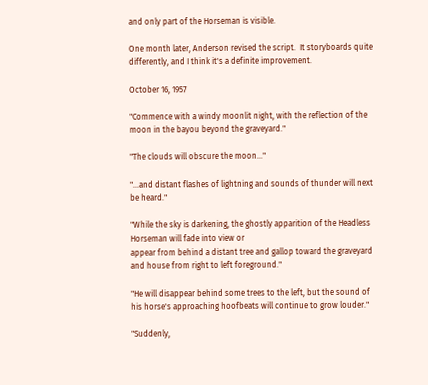and only part of the Horseman is visible.

One month later, Anderson revised the script.  It storyboards quite differently, and I think it's a definite improvement.

October 16, 1957

"Commence with a windy moonlit night, with the reflection of the moon in the bayou beyond the graveyard."

"The clouds will obscure the moon..."

"...and distant flashes of lightning and sounds of thunder will next be heard."

"While the sky is darkening, the ghostly apparition of the Headless Horseman will fade into view or
appear from behind a distant tree and gallop toward the graveyard and house from right to left foreground."

"He will disappear behind some trees to the left, but the sound of
his horse's approaching hoofbeats will continue to grow louder."

"Suddenly,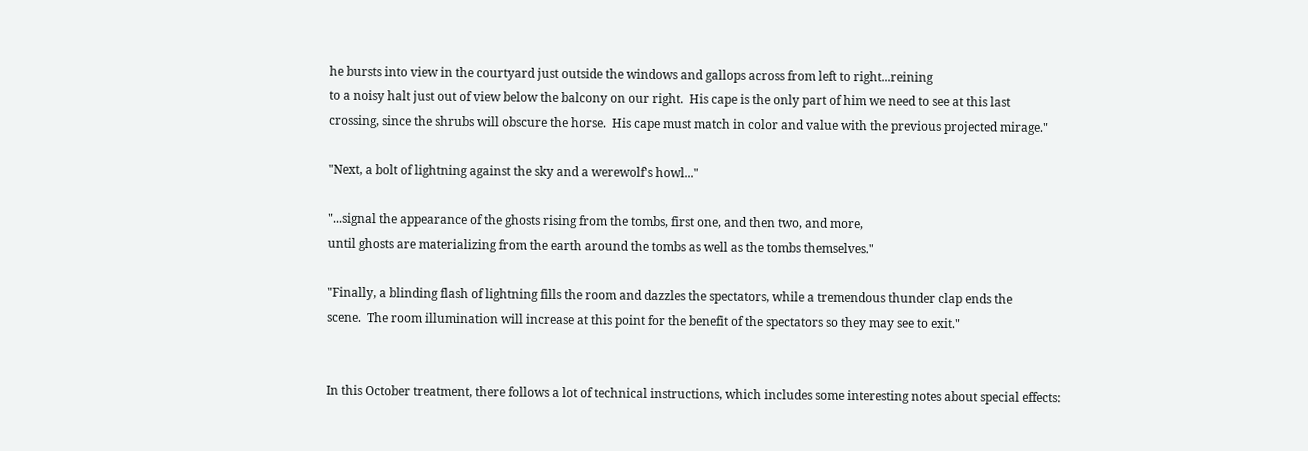he bursts into view in the courtyard just outside the windows and gallops across from left to right...reining
to a noisy halt just out of view below the balcony on our right.  His cape is the only part of him we need to see at this last
crossing, since the shrubs will obscure the horse.  His cape must match in color and value with the previous projected mirage."

"Next, a bolt of lightning against the sky and a werewolf's howl..."

"...signal the appearance of the ghosts rising from the tombs, first one, and then two, and more,
until ghosts are materializing from the earth around the tombs as well as the tombs themselves."

"Finally, a blinding flash of lightning fills the room and dazzles the spectators, while a tremendous thunder clap ends the
scene.  The room illumination will increase at this point for the benefit of the spectators so they may see to exit."


In this October treatment, there follows a lot of technical instructions, which includes some interesting notes about special effects: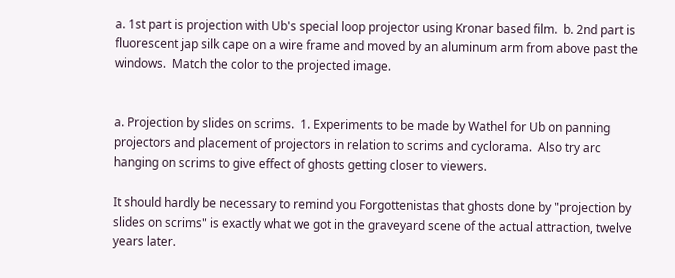a. 1st part is projection with Ub's special loop projector using Kronar based film.  b. 2nd part is fluorescent jap silk cape on a wire frame and moved by an aluminum arm from above past the windows.  Match the color to the projected image.


a. Projection by slides on scrims.  1. Experiments to be made by Wathel for Ub on panning projectors and placement of projectors in relation to scrims and cyclorama.  Also try arc hanging on scrims to give effect of ghosts getting closer to viewers.

It should hardly be necessary to remind you Forgottenistas that ghosts done by "projection by slides on scrims" is exactly what we got in the graveyard scene of the actual attraction, twelve years later.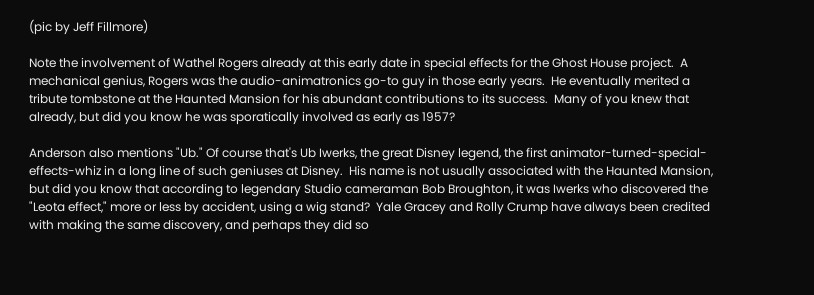(pic by Jeff Fillmore)

Note the involvement of Wathel Rogers already at this early date in special effects for the Ghost House project.  A mechanical genius, Rogers was the audio-animatronics go-to guy in those early years.  He eventually merited a tribute tombstone at the Haunted Mansion for his abundant contributions to its success.  Many of you knew that already, but did you know he was sporatically involved as early as 1957?

Anderson also mentions "Ub." Of course that's Ub Iwerks, the great Disney legend, the first animator-turned-special-effects-whiz in a long line of such geniuses at Disney.  His name is not usually associated with the Haunted Mansion, but did you know that according to legendary Studio cameraman Bob Broughton, it was Iwerks who discovered the "Leota effect," more or less by accident, using a wig stand?  Yale Gracey and Rolly Crump have always been credited with making the same discovery, and perhaps they did so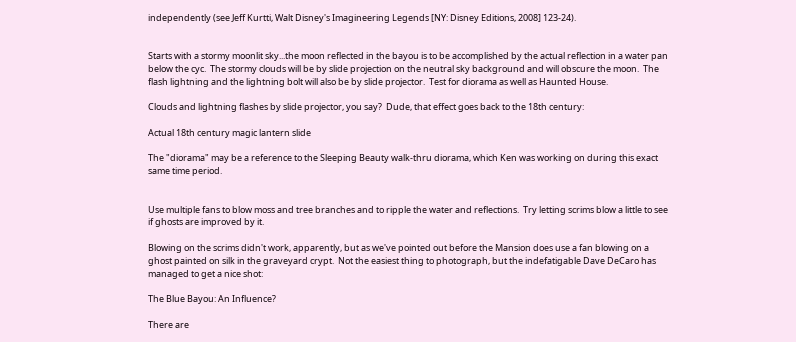independently (see Jeff Kurtti, Walt Disney's Imagineering Legends [NY: Disney Editions, 2008] 123-24).


Starts with a stormy moonlit sky...the moon reflected in the bayou is to be accomplished by the actual reflection in a water pan below the cyc.  The stormy clouds will be by slide projection on the neutral sky background and will obscure the moon.  The flash lightning and the lightning bolt will also be by slide projector.  Test for diorama as well as Haunted House.

Clouds and lightning flashes by slide projector, you say?  Dude, that effect goes back to the 18th century:

Actual 18th century magic lantern slide

The "diorama" may be a reference to the Sleeping Beauty walk-thru diorama, which Ken was working on during this exact same time period.


Use multiple fans to blow moss and tree branches and to ripple the water and reflections.  Try letting scrims blow a little to see if ghosts are improved by it.

Blowing on the scrims didn't work, apparently, but as we've pointed out before the Mansion does use a fan blowing on a ghost painted on silk in the graveyard crypt.  Not the easiest thing to photograph, but the indefatigable Dave DeCaro has managed to get a nice shot:

The Blue Bayou: An Influence?

There are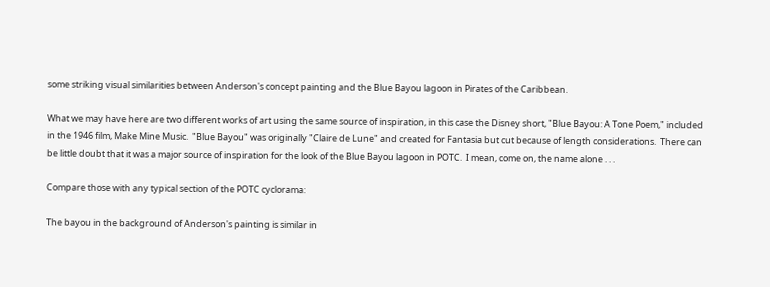some striking visual similarities between Anderson's concept painting and the Blue Bayou lagoon in Pirates of the Caribbean.

What we may have here are two different works of art using the same source of inspiration, in this case the Disney short, "Blue Bayou: A Tone Poem," included in the 1946 film, Make Mine Music.  "Blue Bayou" was originally "Claire de Lune" and created for Fantasia but cut because of length considerations.  There can be little doubt that it was a major source of inspiration for the look of the Blue Bayou lagoon in POTC.  I mean, come on, the name alone . . .

Compare those with any typical section of the POTC cyclorama:

The bayou in the background of Anderson's painting is similar in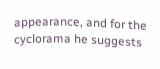appearance, and for the cyclorama he suggests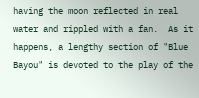having the moon reflected in real water and rippled with a fan.  As it happens, a lengthy section of "Blue Bayou" is devoted to the play of the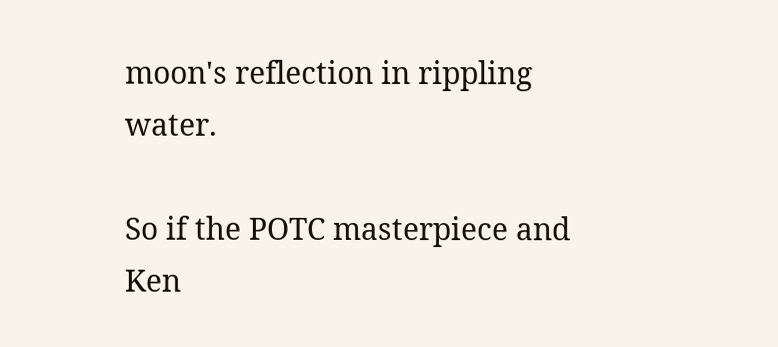moon's reflection in rippling water.

So if the POTC masterpiece and Ken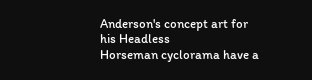Anderson's concept art for his Headless
Horseman cyclorama have a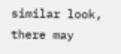similar look, there may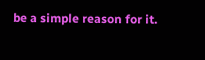be a simple reason for it.